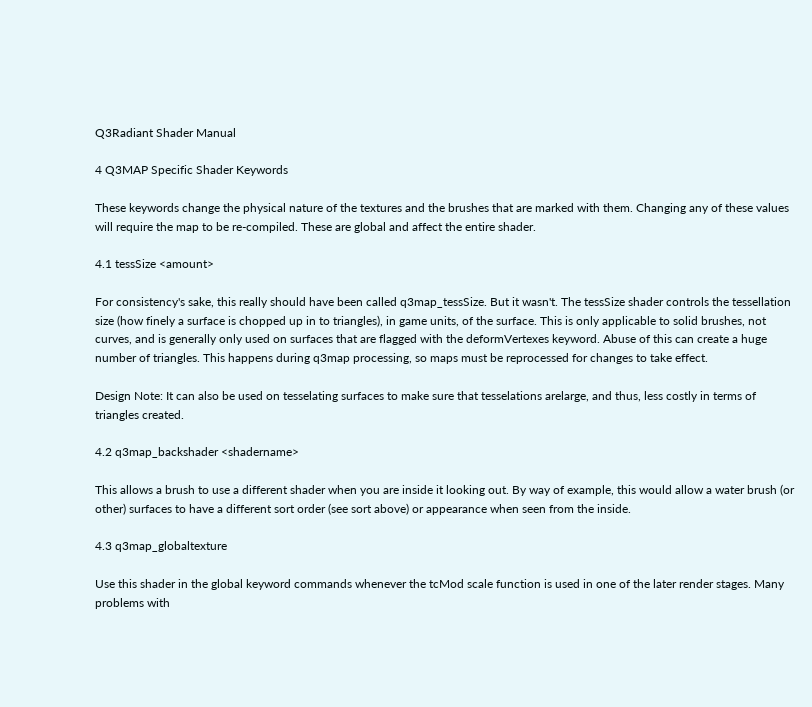Q3Radiant Shader Manual

4 Q3MAP Specific Shader Keywords

These keywords change the physical nature of the textures and the brushes that are marked with them. Changing any of these values will require the map to be re-compiled. These are global and affect the entire shader.

4.1 tessSize <amount>

For consistency's sake, this really should have been called q3map_tessSize. But it wasn't. The tessSize shader controls the tessellation size (how finely a surface is chopped up in to triangles), in game units, of the surface. This is only applicable to solid brushes, not curves, and is generally only used on surfaces that are flagged with the deformVertexes keyword. Abuse of this can create a huge number of triangles. This happens during q3map processing, so maps must be reprocessed for changes to take effect.

Design Note: It can also be used on tesselating surfaces to make sure that tesselations arelarge, and thus, less costly in terms of triangles created.

4.2 q3map_backshader <shadername>

This allows a brush to use a different shader when you are inside it looking out. By way of example, this would allow a water brush (or other) surfaces to have a different sort order (see sort above) or appearance when seen from the inside.

4.3 q3map_globaltexture

Use this shader in the global keyword commands whenever the tcMod scale function is used in one of the later render stages. Many problems with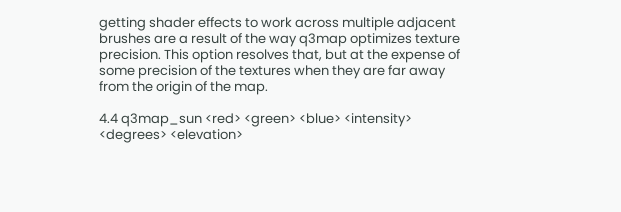getting shader effects to work across multiple adjacent brushes are a result of the way q3map optimizes texture precision. This option resolves that, but at the expense of some precision of the textures when they are far away from the origin of the map.

4.4 q3map_sun <red> <green> <blue> <intensity> <degrees> <elevation>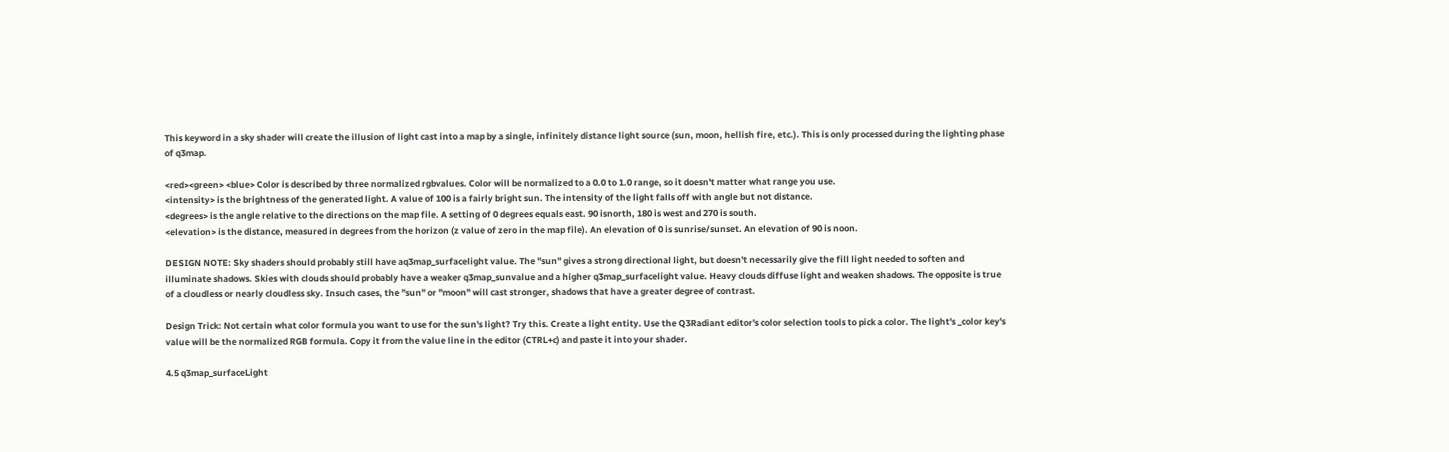This keyword in a sky shader will create the illusion of light cast into a map by a single, infinitely distance light source (sun, moon, hellish fire, etc.). This is only processed during the lighting phase of q3map.

<red><green> <blue> Color is described by three normalized rgbvalues. Color will be normalized to a 0.0 to 1.0 range, so it doesn't matter what range you use.
<intensity> is the brightness of the generated light. A value of 100 is a fairly bright sun. The intensity of the light falls off with angle but not distance.
<degrees> is the angle relative to the directions on the map file. A setting of 0 degrees equals east. 90 isnorth, 180 is west and 270 is south.
<elevation> is the distance, measured in degrees from the horizon (z value of zero in the map file). An elevation of 0 is sunrise/sunset. An elevation of 90 is noon.

DESIGN NOTE: Sky shaders should probably still have aq3map_surfacelight value. The "sun" gives a strong directional light, but doesn't necessarily give the fill light needed to soften and illuminate shadows. Skies with clouds should probably have a weaker q3map_sunvalue and a higher q3map_surfacelight value. Heavy clouds diffuse light and weaken shadows. The opposite is true of a cloudless or nearly cloudless sky. Insuch cases, the "sun" or "moon" will cast stronger, shadows that have a greater degree of contrast.

Design Trick: Not certain what color formula you want to use for the sun's light? Try this. Create a light entity. Use the Q3Radiant editor's color selection tools to pick a color. The light's _color key's value will be the normalized RGB formula. Copy it from the value line in the editor (CTRL+c) and paste it into your shader.

4.5 q3map_surfaceLight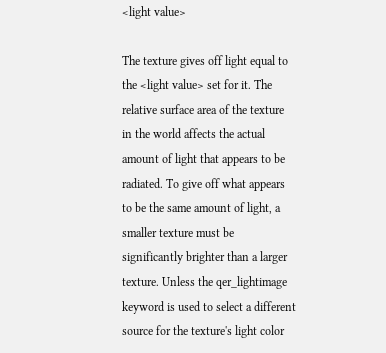<light value>

The texture gives off light equal to the <light value> set for it. The relative surface area of the texture in the world affects the actual amount of light that appears to be radiated. To give off what appears to be the same amount of light, a smaller texture must be significantly brighter than a larger texture. Unless the qer_lightimage keyword is used to select a different source for the texture's light color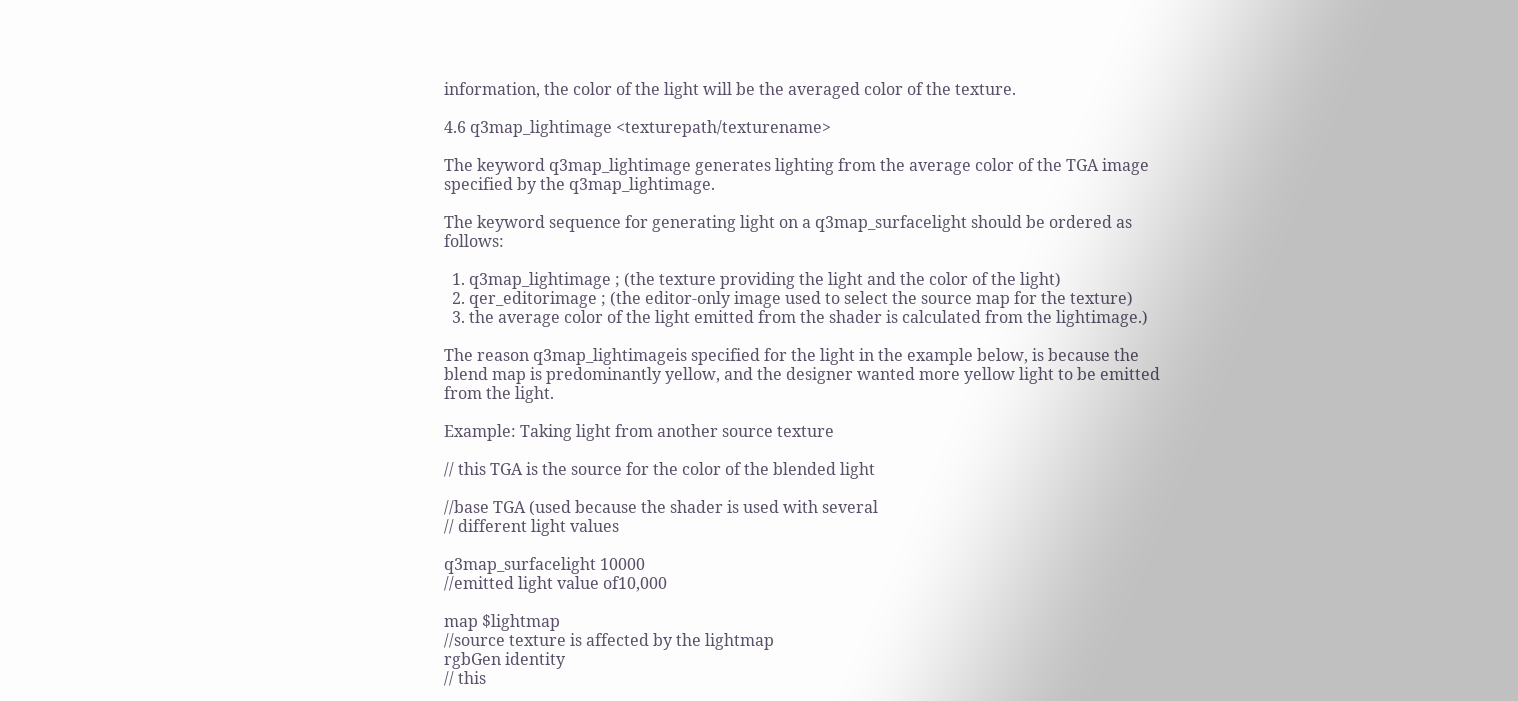information, the color of the light will be the averaged color of the texture.

4.6 q3map_lightimage <texturepath/texturename>

The keyword q3map_lightimage generates lighting from the average color of the TGA image specified by the q3map_lightimage.

The keyword sequence for generating light on a q3map_surfacelight should be ordered as follows:

  1. q3map_lightimage ; (the texture providing the light and the color of the light)
  2. qer_editorimage ; (the editor-only image used to select the source map for the texture)
  3. the average color of the light emitted from the shader is calculated from the lightimage.)

The reason q3map_lightimageis specified for the light in the example below, is because the blend map is predominantly yellow, and the designer wanted more yellow light to be emitted from the light.

Example: Taking light from another source texture

// this TGA is the source for the color of the blended light

//base TGA (used because the shader is used with several
// different light values

q3map_surfacelight 10000
//emitted light value of10,000

map $lightmap
//source texture is affected by the lightmap
rgbGen identity
// this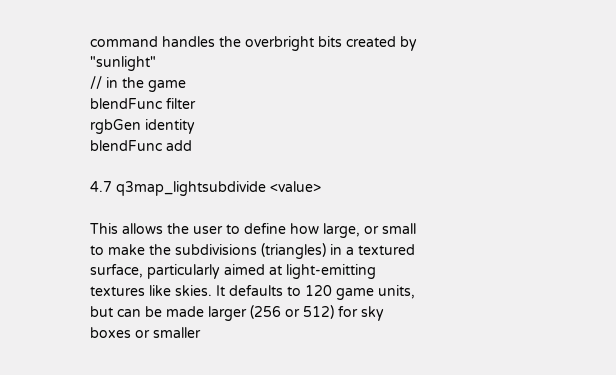command handles the overbright bits created by "sunlight"
// in the game
blendFunc filter
rgbGen identity
blendFunc add

4.7 q3map_lightsubdivide <value>

This allows the user to define how large, or small to make the subdivisions (triangles) in a textured surface, particularly aimed at light-emitting textures like skies. It defaults to 120 game units, but can be made larger (256 or 512) for sky boxes or smaller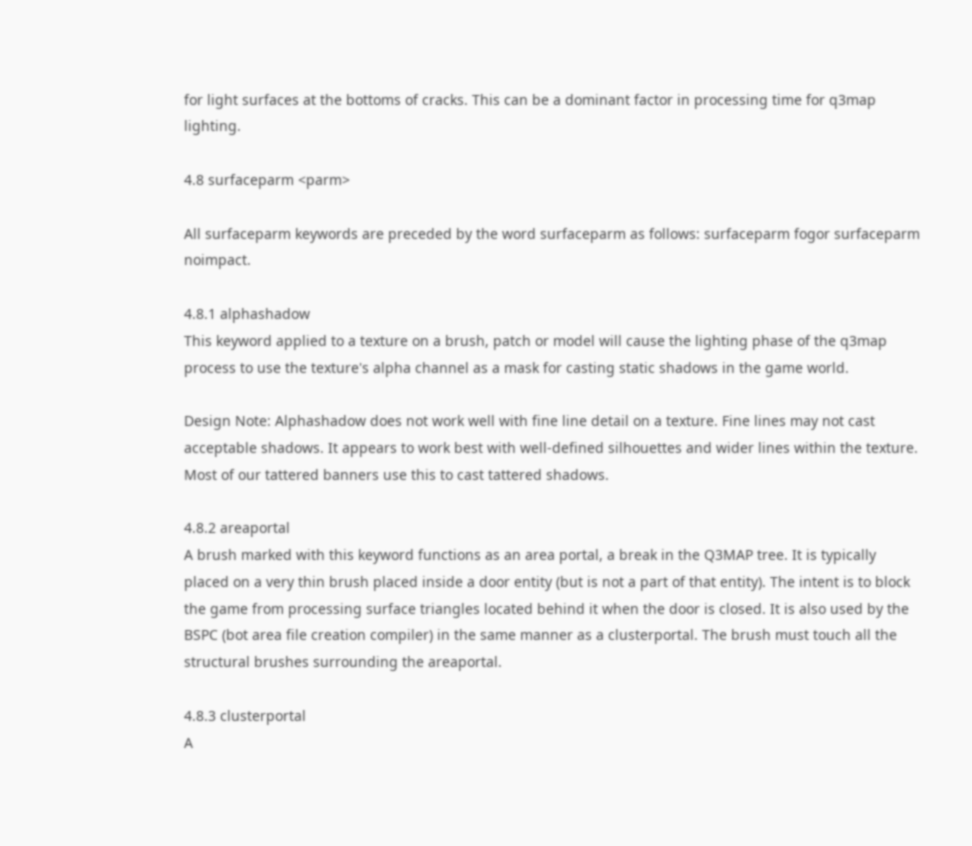for light surfaces at the bottoms of cracks. This can be a dominant factor in processing time for q3map lighting.

4.8 surfaceparm <parm>

All surfaceparm keywords are preceded by the word surfaceparm as follows: surfaceparm fogor surfaceparm noimpact.

4.8.1 alphashadow
This keyword applied to a texture on a brush, patch or model will cause the lighting phase of the q3map process to use the texture's alpha channel as a mask for casting static shadows in the game world.

Design Note: Alphashadow does not work well with fine line detail on a texture. Fine lines may not cast acceptable shadows. It appears to work best with well-defined silhouettes and wider lines within the texture. Most of our tattered banners use this to cast tattered shadows.

4.8.2 areaportal
A brush marked with this keyword functions as an area portal, a break in the Q3MAP tree. It is typically placed on a very thin brush placed inside a door entity (but is not a part of that entity). The intent is to block the game from processing surface triangles located behind it when the door is closed. It is also used by the BSPC (bot area file creation compiler) in the same manner as a clusterportal. The brush must touch all the structural brushes surrounding the areaportal.

4.8.3 clusterportal
A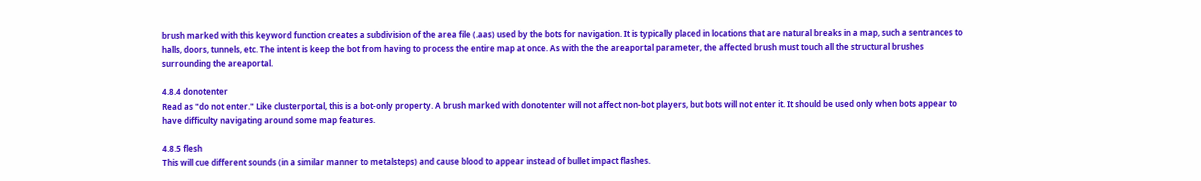brush marked with this keyword function creates a subdivision of the area file (.aas) used by the bots for navigation. It is typically placed in locations that are natural breaks in a map, such a sentrances to halls, doors, tunnels, etc. The intent is keep the bot from having to process the entire map at once. As with the the areaportal parameter, the affected brush must touch all the structural brushes surrounding the areaportal.

4.8.4 donotenter
Read as "do not enter." Like clusterportal, this is a bot-only property. A brush marked with donotenter will not affect non-bot players, but bots will not enter it. It should be used only when bots appear to have difficulty navigating around some map features.

4.8.5 flesh
This will cue different sounds (in a similar manner to metalsteps) and cause blood to appear instead of bullet impact flashes.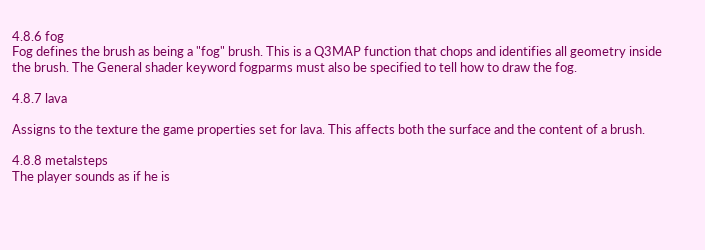4.8.6 fog
Fog defines the brush as being a "fog" brush. This is a Q3MAP function that chops and identifies all geometry inside the brush. The General shader keyword fogparms must also be specified to tell how to draw the fog.

4.8.7 lava

Assigns to the texture the game properties set for lava. This affects both the surface and the content of a brush.

4.8.8 metalsteps
The player sounds as if he is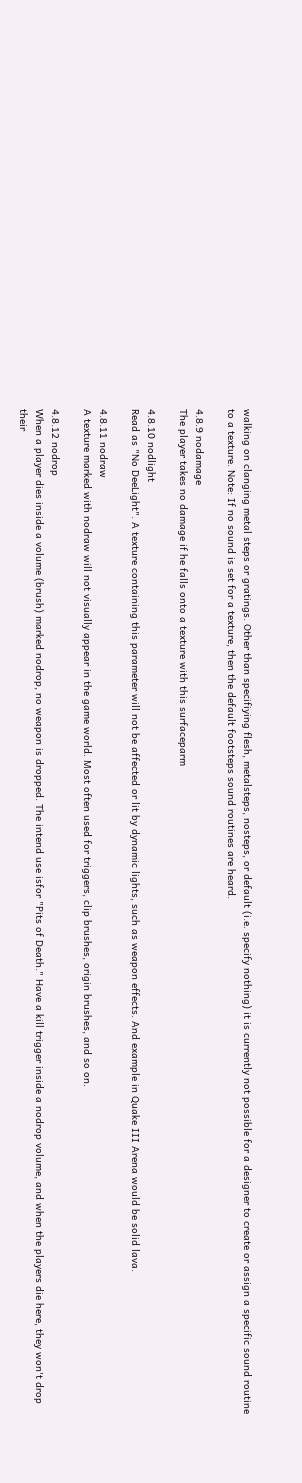walking on clanging metal steps or gratings. Other than specifiying flesh, metalsteps, nosteps, or default (i.e. specify nothing) it is currently not possible for a designer to create or assign a specific sound routine to a texture. Note: If no sound is set for a texture, then the default footsteps sound routines are heard.

4.8.9 nodamage
The player takes no damage if he falls onto a texture with this surfaceparm

4.8.10 nodlight
Read as "No DeeLight". A texture containing this parameter will not be affected or lit by dynamic lights, such as weapon effects. And example in Quake III Arena would be solid lava.

4.8.11 nodraw
A texture marked with nodraw will not visually appear in the game world. Most often used for triggers, clip brushes, origin brushes, and so on.

4.8.12 nodrop
When a player dies inside a volume (brush) marked nodrop, no weapon is dropped. The intend use isfor "Pits of Death." Have a kill trigger inside a nodrop volume, and when the players die here, they won't drop their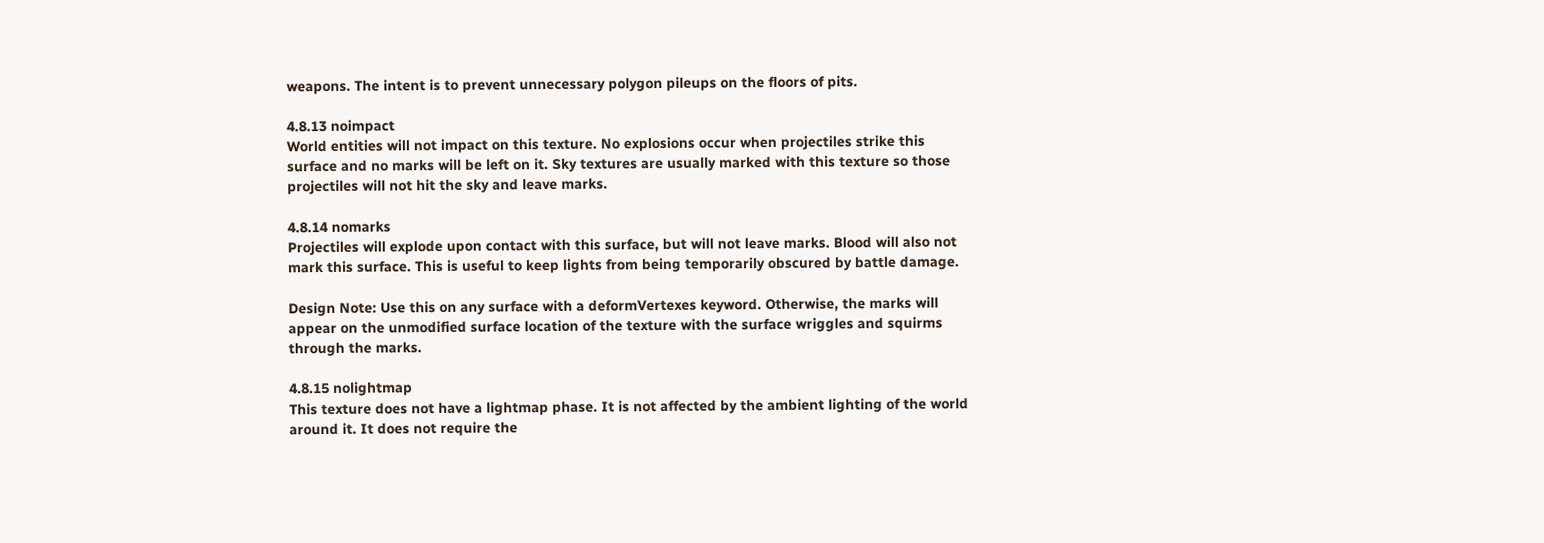weapons. The intent is to prevent unnecessary polygon pileups on the floors of pits.

4.8.13 noimpact
World entities will not impact on this texture. No explosions occur when projectiles strike this surface and no marks will be left on it. Sky textures are usually marked with this texture so those projectiles will not hit the sky and leave marks.

4.8.14 nomarks
Projectiles will explode upon contact with this surface, but will not leave marks. Blood will also not mark this surface. This is useful to keep lights from being temporarily obscured by battle damage.

Design Note: Use this on any surface with a deformVertexes keyword. Otherwise, the marks will appear on the unmodified surface location of the texture with the surface wriggles and squirms through the marks.

4.8.15 nolightmap
This texture does not have a lightmap phase. It is not affected by the ambient lighting of the world around it. It does not require the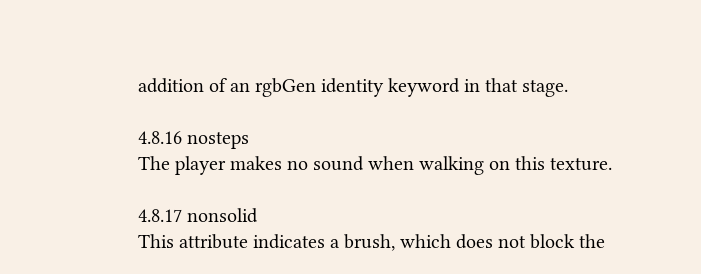addition of an rgbGen identity keyword in that stage.

4.8.16 nosteps
The player makes no sound when walking on this texture.

4.8.17 nonsolid
This attribute indicates a brush, which does not block the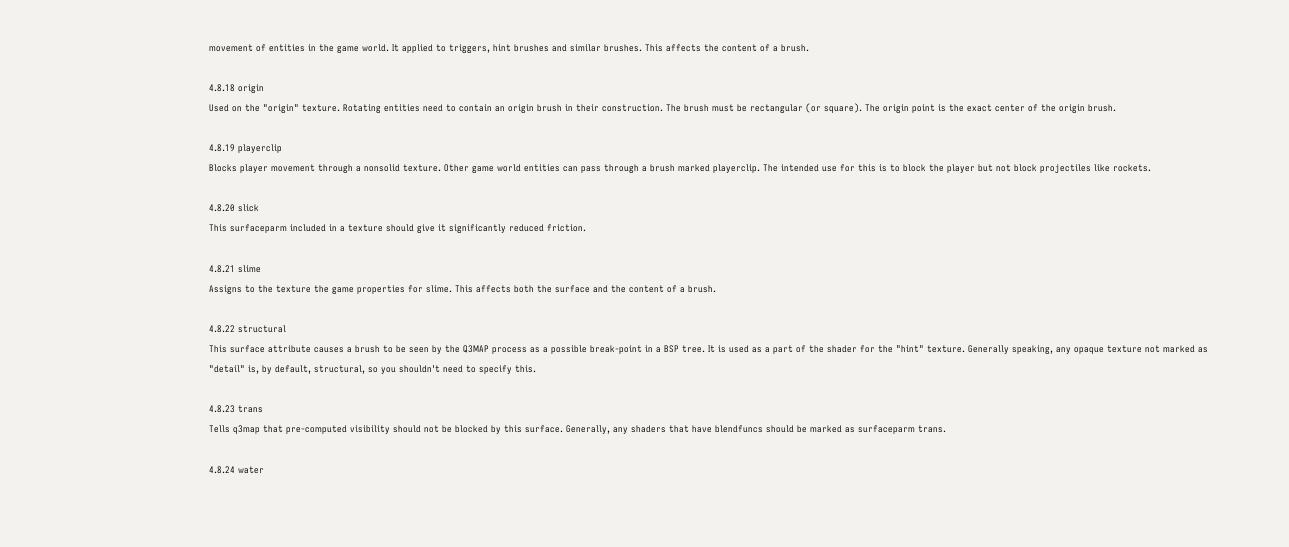movement of entities in the game world. It applied to triggers, hint brushes and similar brushes. This affects the content of a brush.

4.8.18 origin
Used on the "origin" texture. Rotating entities need to contain an origin brush in their construction. The brush must be rectangular (or square). The origin point is the exact center of the origin brush.

4.8.19 playerclip
Blocks player movement through a nonsolid texture. Other game world entities can pass through a brush marked playerclip. The intended use for this is to block the player but not block projectiles like rockets.

4.8.20 slick
This surfaceparm included in a texture should give it significantly reduced friction.

4.8.21 slime
Assigns to the texture the game properties for slime. This affects both the surface and the content of a brush.

4.8.22 structural
This surface attribute causes a brush to be seen by the Q3MAP process as a possible break-point in a BSP tree. It is used as a part of the shader for the "hint" texture. Generally speaking, any opaque texture not marked as "detail" is, by default, structural, so you shouldn't need to specify this.

4.8.23 trans
Tells q3map that pre-computed visibility should not be blocked by this surface. Generally, any shaders that have blendfuncs should be marked as surfaceparm trans.

4.8.24 water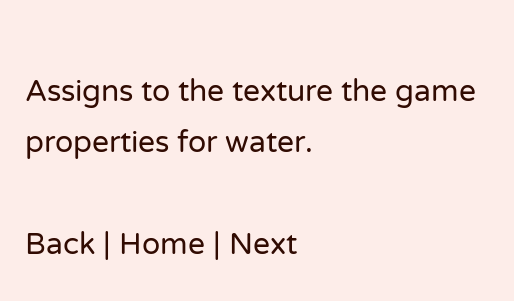Assigns to the texture the game properties for water.

Back | Home | Next